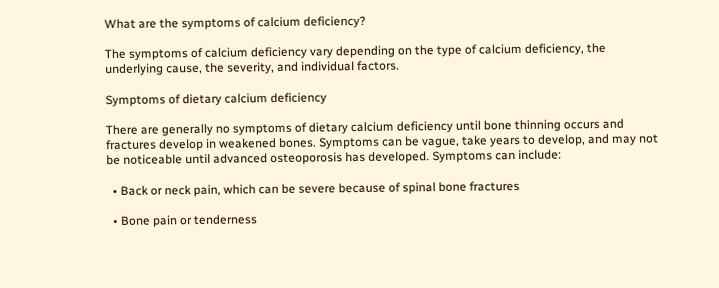What are the symptoms of calcium deficiency?

The symptoms of calcium deficiency vary depending on the type of calcium deficiency, the underlying cause, the severity, and individual factors.

Symptoms of dietary calcium deficiency

There are generally no symptoms of dietary calcium deficiency until bone thinning occurs and fractures develop in weakened bones. Symptoms can be vague, take years to develop, and may not be noticeable until advanced osteoporosis has developed. Symptoms can include:

  • Back or neck pain, which can be severe because of spinal bone fractures

  • Bone pain or tenderness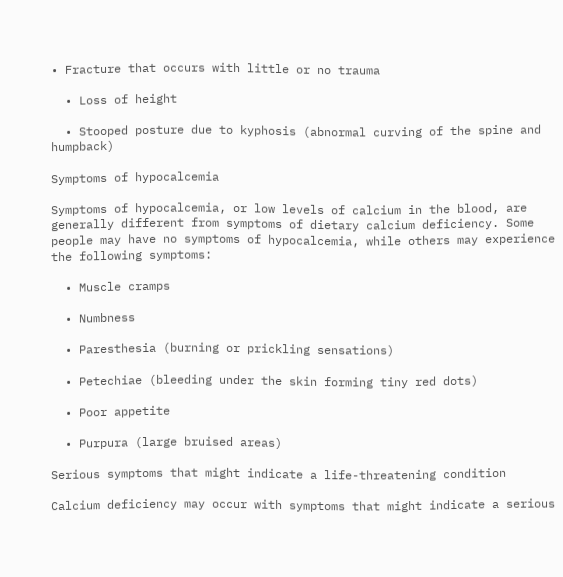• Fracture that occurs with little or no trauma

  • Loss of height

  • Stooped posture due to kyphosis (abnormal curving of the spine and humpback)

Symptoms of hypocalcemia

Symptoms of hypocalcemia, or low levels of calcium in the blood, are generally different from symptoms of dietary calcium deficiency. Some people may have no symptoms of hypocalcemia, while others may experience the following symptoms:

  • Muscle cramps

  • Numbness

  • Paresthesia (burning or prickling sensations)

  • Petechiae (bleeding under the skin forming tiny red dots)

  • Poor appetite

  • Purpura (large bruised areas)

Serious symptoms that might indicate a life-threatening condition

Calcium deficiency may occur with symptoms that might indicate a serious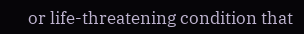or life-threatening condition that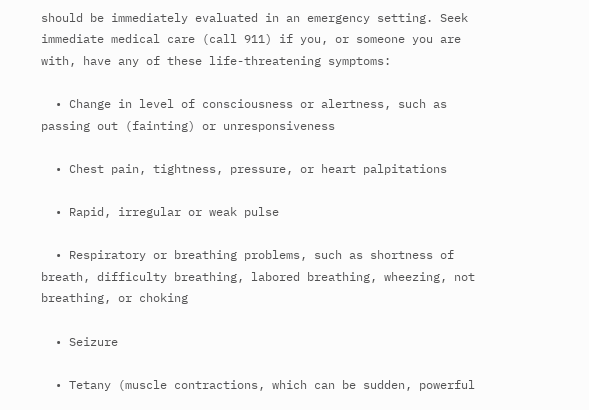should be immediately evaluated in an emergency setting. Seek immediate medical care (call 911) if you, or someone you are with, have any of these life-threatening symptoms:

  • Change in level of consciousness or alertness, such as passing out (fainting) or unresponsiveness

  • Chest pain, tightness, pressure, or heart palpitations

  • Rapid, irregular or weak pulse

  • Respiratory or breathing problems, such as shortness of breath, difficulty breathing, labored breathing, wheezing, not breathing, or choking

  • Seizure

  • Tetany (muscle contractions, which can be sudden, powerful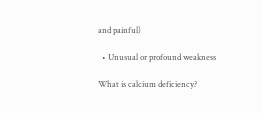and painful)

  • Unusual or profound weakness

What is calcium deficiency?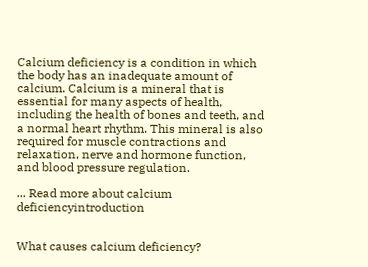Calcium deficiency is a condition in which the body has an inadequate amount of calcium. Calcium is a mineral that is essential for many aspects of health, including the health of bones and teeth, and a normal heart rhythm. This mineral is also required for muscle contractions and relaxation, nerve and hormone function, and blood pressure regulation.

... Read more about calcium deficiencyintroduction


What causes calcium deficiency?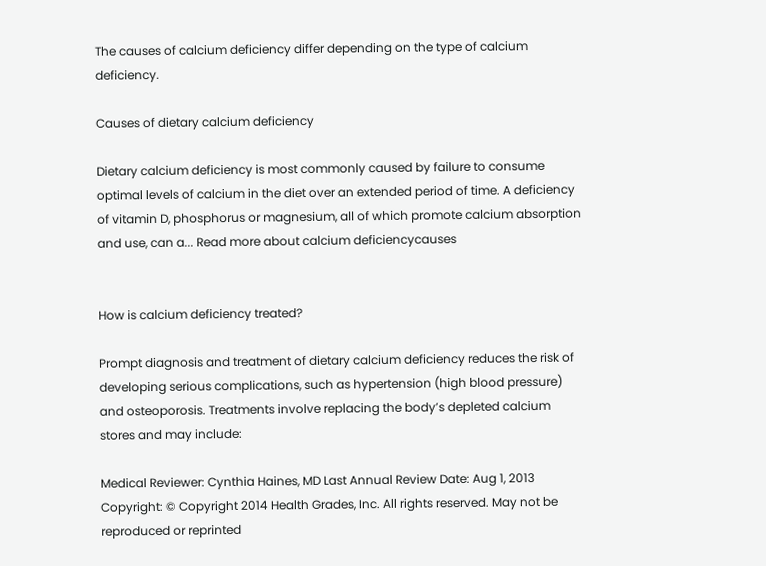The causes of calcium deficiency differ depending on the type of calcium deficiency.

Causes of dietary calcium deficiency

Dietary calcium deficiency is most commonly caused by failure to consume optimal levels of calcium in the diet over an extended period of time. A deficiency of vitamin D, phosphorus or magnesium, all of which promote calcium absorption and use, can a... Read more about calcium deficiencycauses


How is calcium deficiency treated?

Prompt diagnosis and treatment of dietary calcium deficiency reduces the risk of developing serious complications, such as hypertension (high blood pressure) and osteoporosis. Treatments involve replacing the body’s depleted calcium stores and may include:

Medical Reviewer: Cynthia Haines, MD Last Annual Review Date: Aug 1, 2013 Copyright: © Copyright 2014 Health Grades, Inc. All rights reserved. May not be reproduced or reprinted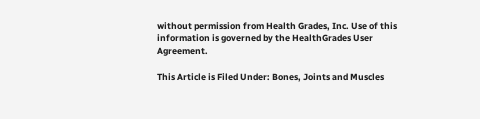without permission from Health Grades, Inc. Use of this information is governed by the HealthGrades User Agreement.

This Article is Filed Under: Bones, Joints and Muscles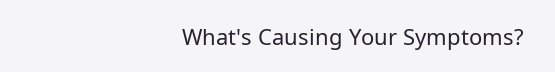What's Causing Your Symptoms?